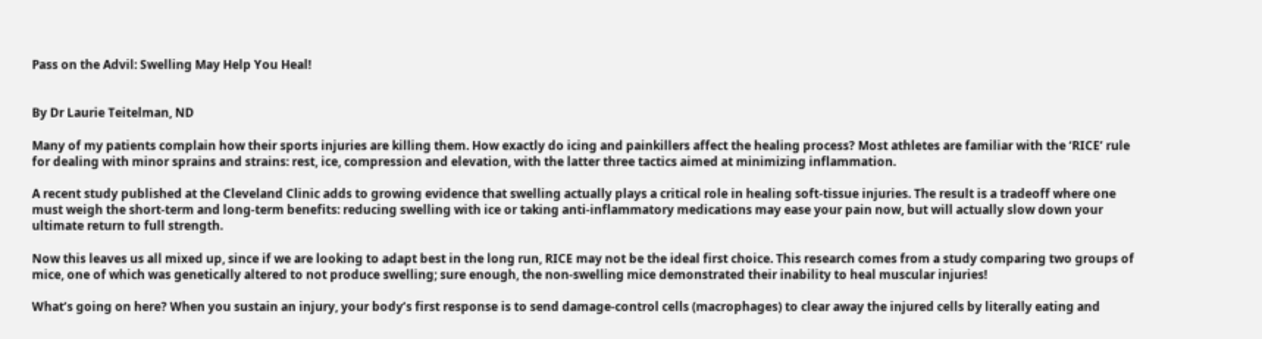Pass on the Advil: Swelling May Help You Heal!


By Dr Laurie Teitelman, ND

Many of my patients complain how their sports injuries are killing them. How exactly do icing and painkillers affect the healing process? Most athletes are familiar with the ‘RICE’ rule for dealing with minor sprains and strains: rest, ice, compression and elevation, with the latter three tactics aimed at minimizing inflammation.

A recent study published at the Cleveland Clinic adds to growing evidence that swelling actually plays a critical role in healing soft-tissue injuries. The result is a tradeoff where one must weigh the short-term and long-term benefits: reducing swelling with ice or taking anti-inflammatory medications may ease your pain now, but will actually slow down your ultimate return to full strength.

Now this leaves us all mixed up, since if we are looking to adapt best in the long run, RICE may not be the ideal first choice. This research comes from a study comparing two groups of mice, one of which was genetically altered to not produce swelling; sure enough, the non-swelling mice demonstrated their inability to heal muscular injuries!

What’s going on here? When you sustain an injury, your body’s first response is to send damage-control cells (macrophages) to clear away the injured cells by literally eating and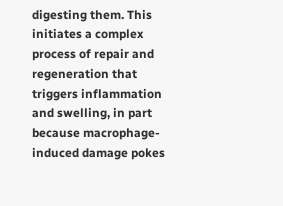digesting them. This initiates a complex process of repair and regeneration that triggers inflammation and swelling, in part because macrophage-induced damage pokes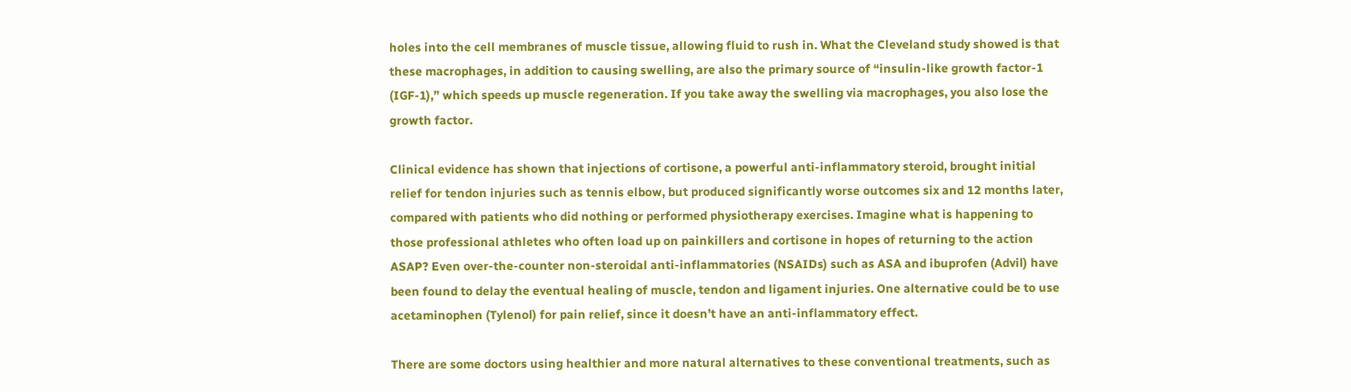holes into the cell membranes of muscle tissue, allowing fluid to rush in. What the Cleveland study showed is that these macrophages, in addition to causing swelling, are also the primary source of “insulin-like growth factor-1 (IGF-1),” which speeds up muscle regeneration. If you take away the swelling via macrophages, you also lose the growth factor.

Clinical evidence has shown that injections of cortisone, a powerful anti-inflammatory steroid, brought initial relief for tendon injuries such as tennis elbow, but produced significantly worse outcomes six and 12 months later, compared with patients who did nothing or performed physiotherapy exercises. Imagine what is happening to those professional athletes who often load up on painkillers and cortisone in hopes of returning to the action ASAP? Even over-the-counter non-steroidal anti-inflammatories (NSAIDs) such as ASA and ibuprofen (Advil) have been found to delay the eventual healing of muscle, tendon and ligament injuries. One alternative could be to use acetaminophen (Tylenol) for pain relief, since it doesn’t have an anti-inflammatory effect.

There are some doctors using healthier and more natural alternatives to these conventional treatments, such as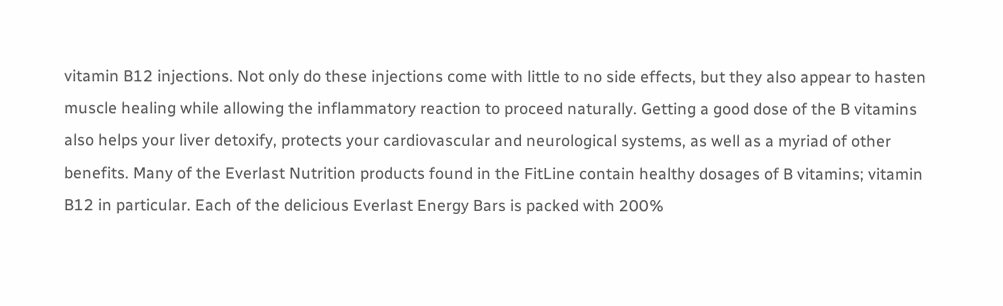vitamin B12 injections. Not only do these injections come with little to no side effects, but they also appear to hasten muscle healing while allowing the inflammatory reaction to proceed naturally. Getting a good dose of the B vitamins also helps your liver detoxify, protects your cardiovascular and neurological systems, as well as a myriad of other benefits. Many of the Everlast Nutrition products found in the FitLine contain healthy dosages of B vitamins; vitamin B12 in particular. Each of the delicious Everlast Energy Bars is packed with 200%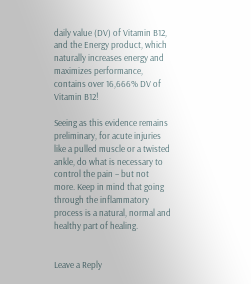daily value (DV) of Vitamin B12, and the Energy product, which naturally increases energy and maximizes performance, contains over 16,666% DV of Vitamin B12!

Seeing as this evidence remains preliminary, for acute injuries like a pulled muscle or a twisted ankle, do what is necessary to control the pain – but not more. Keep in mind that going through the inflammatory process is a natural, normal and healthy part of healing.


Leave a Reply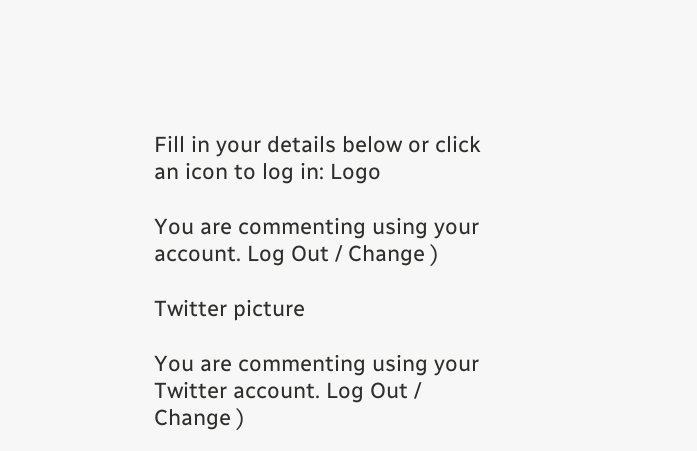Fill in your details below or click an icon to log in: Logo

You are commenting using your account. Log Out / Change )

Twitter picture

You are commenting using your Twitter account. Log Out / Change )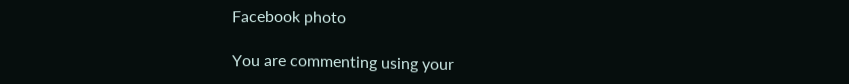Facebook photo

You are commenting using your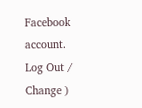Facebook account. Log Out / Change )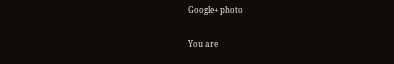Google+ photo

You are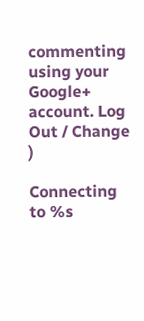commenting using your Google+ account. Log Out / Change )

Connecting to %s